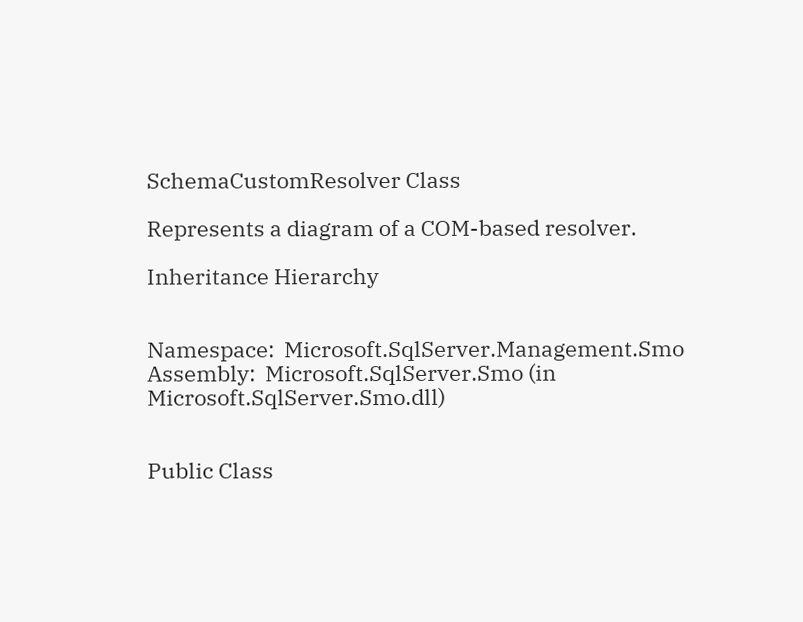SchemaCustomResolver Class

Represents a diagram of a COM-based resolver.

Inheritance Hierarchy


Namespace:  Microsoft.SqlServer.Management.Smo
Assembly:  Microsoft.SqlServer.Smo (in Microsoft.SqlServer.Smo.dll)


Public Class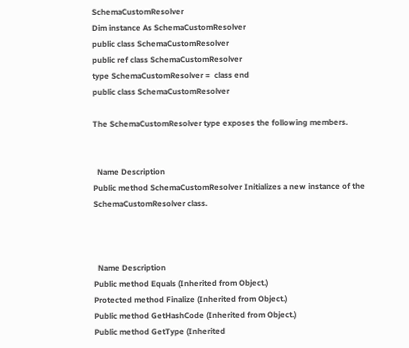SchemaCustomResolver
Dim instance As SchemaCustomResolver
public class SchemaCustomResolver
public ref class SchemaCustomResolver
type SchemaCustomResolver =  class end
public class SchemaCustomResolver

The SchemaCustomResolver type exposes the following members.


  Name Description
Public method SchemaCustomResolver Initializes a new instance of the SchemaCustomResolver class.



  Name Description
Public method Equals (Inherited from Object.)
Protected method Finalize (Inherited from Object.)
Public method GetHashCode (Inherited from Object.)
Public method GetType (Inherited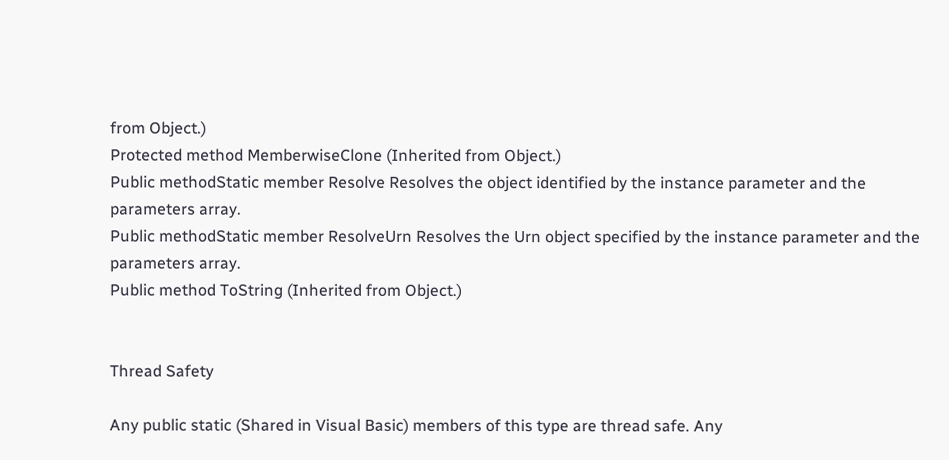from Object.)
Protected method MemberwiseClone (Inherited from Object.)
Public methodStatic member Resolve Resolves the object identified by the instance parameter and the parameters array.
Public methodStatic member ResolveUrn Resolves the Urn object specified by the instance parameter and the parameters array.
Public method ToString (Inherited from Object.)


Thread Safety

Any public static (Shared in Visual Basic) members of this type are thread safe. Any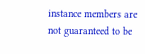instance members are not guaranteed to be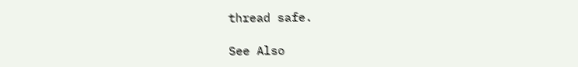thread safe.

See Also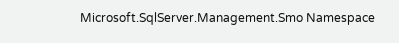Microsoft.SqlServer.Management.Smo Namespace